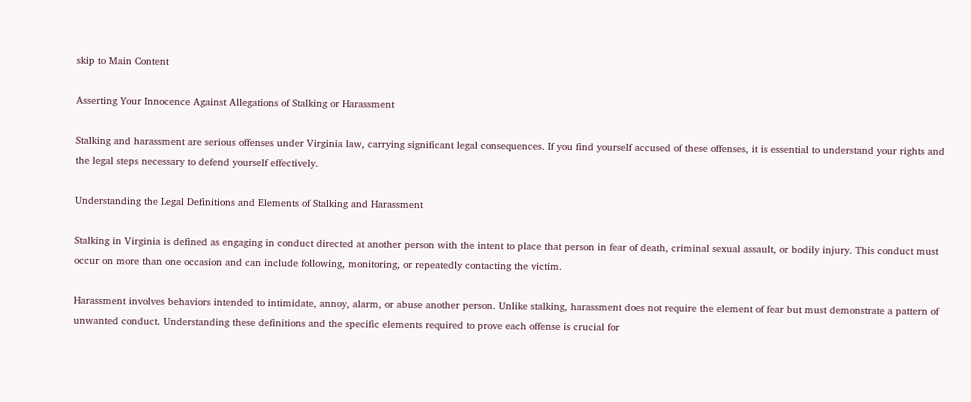skip to Main Content

Asserting Your Innocence Against Allegations of Stalking or Harassment

Stalking and harassment are serious offenses under Virginia law, carrying significant legal consequences. If you find yourself accused of these offenses, it is essential to understand your rights and the legal steps necessary to defend yourself effectively.

Understanding the Legal Definitions and Elements of Stalking and Harassment

Stalking in Virginia is defined as engaging in conduct directed at another person with the intent to place that person in fear of death, criminal sexual assault, or bodily injury. This conduct must occur on more than one occasion and can include following, monitoring, or repeatedly contacting the victim.

Harassment involves behaviors intended to intimidate, annoy, alarm, or abuse another person. Unlike stalking, harassment does not require the element of fear but must demonstrate a pattern of unwanted conduct. Understanding these definitions and the specific elements required to prove each offense is crucial for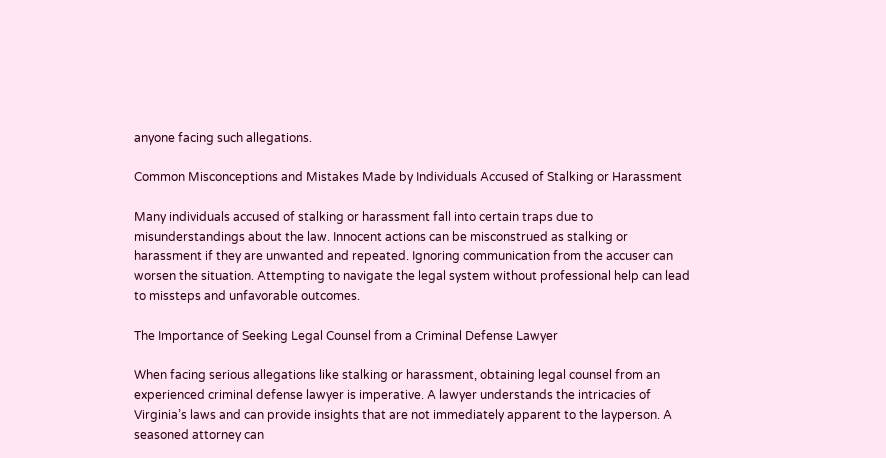anyone facing such allegations.

Common Misconceptions and Mistakes Made by Individuals Accused of Stalking or Harassment

Many individuals accused of stalking or harassment fall into certain traps due to misunderstandings about the law. Innocent actions can be misconstrued as stalking or harassment if they are unwanted and repeated. Ignoring communication from the accuser can worsen the situation. Attempting to navigate the legal system without professional help can lead to missteps and unfavorable outcomes.

The Importance of Seeking Legal Counsel from a Criminal Defense Lawyer

When facing serious allegations like stalking or harassment, obtaining legal counsel from an experienced criminal defense lawyer is imperative. A lawyer understands the intricacies of Virginia’s laws and can provide insights that are not immediately apparent to the layperson. A seasoned attorney can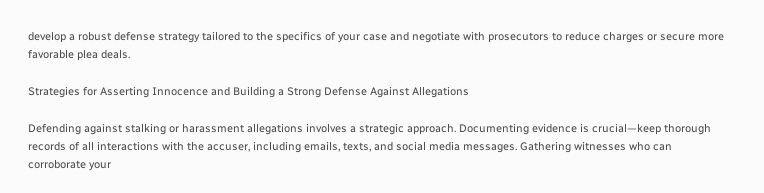develop a robust defense strategy tailored to the specifics of your case and negotiate with prosecutors to reduce charges or secure more favorable plea deals.

Strategies for Asserting Innocence and Building a Strong Defense Against Allegations

Defending against stalking or harassment allegations involves a strategic approach. Documenting evidence is crucial—keep thorough records of all interactions with the accuser, including emails, texts, and social media messages. Gathering witnesses who can corroborate your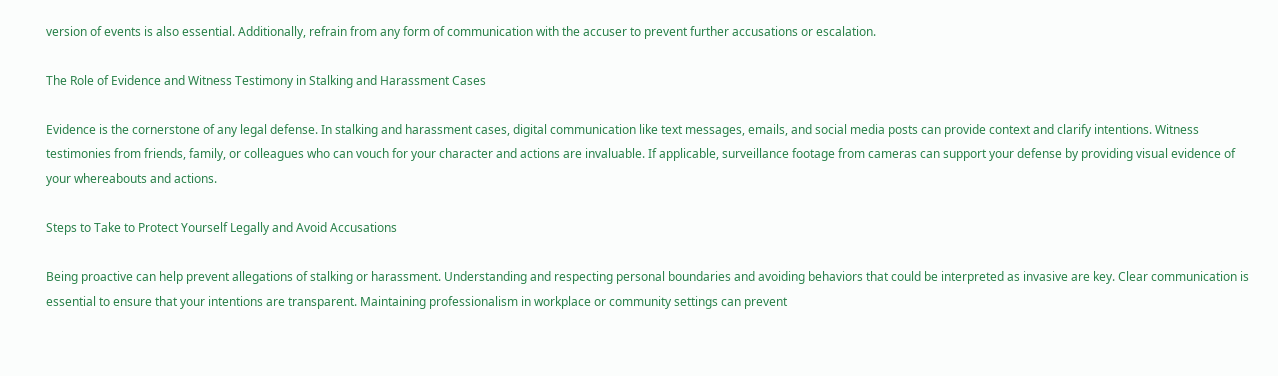version of events is also essential. Additionally, refrain from any form of communication with the accuser to prevent further accusations or escalation.

The Role of Evidence and Witness Testimony in Stalking and Harassment Cases

Evidence is the cornerstone of any legal defense. In stalking and harassment cases, digital communication like text messages, emails, and social media posts can provide context and clarify intentions. Witness testimonies from friends, family, or colleagues who can vouch for your character and actions are invaluable. If applicable, surveillance footage from cameras can support your defense by providing visual evidence of your whereabouts and actions.

Steps to Take to Protect Yourself Legally and Avoid Accusations

Being proactive can help prevent allegations of stalking or harassment. Understanding and respecting personal boundaries and avoiding behaviors that could be interpreted as invasive are key. Clear communication is essential to ensure that your intentions are transparent. Maintaining professionalism in workplace or community settings can prevent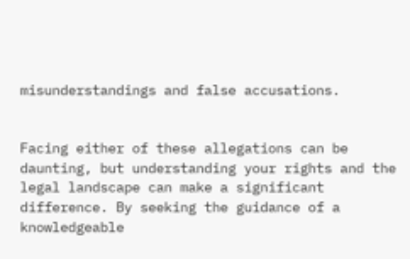misunderstandings and false accusations.


Facing either of these allegations can be daunting, but understanding your rights and the legal landscape can make a significant difference. By seeking the guidance of a knowledgeable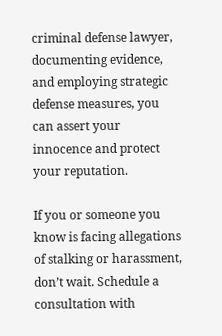criminal defense lawyer, documenting evidence, and employing strategic defense measures, you can assert your innocence and protect your reputation.

If you or someone you know is facing allegations of stalking or harassment, don’t wait. Schedule a consultation with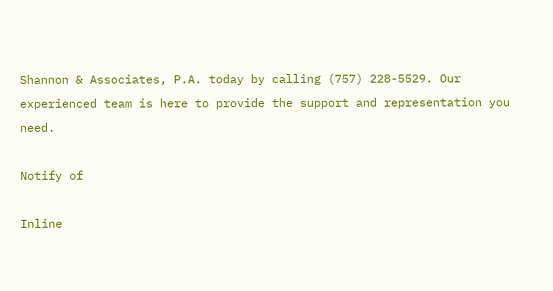Shannon & Associates, P.A. today by calling (757) 228-5529. Our experienced team is here to provide the support and representation you need.

Notify of

Inline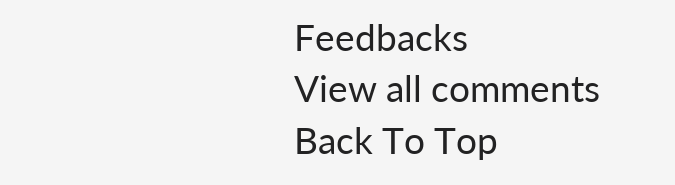Feedbacks
View all comments
Back To Top